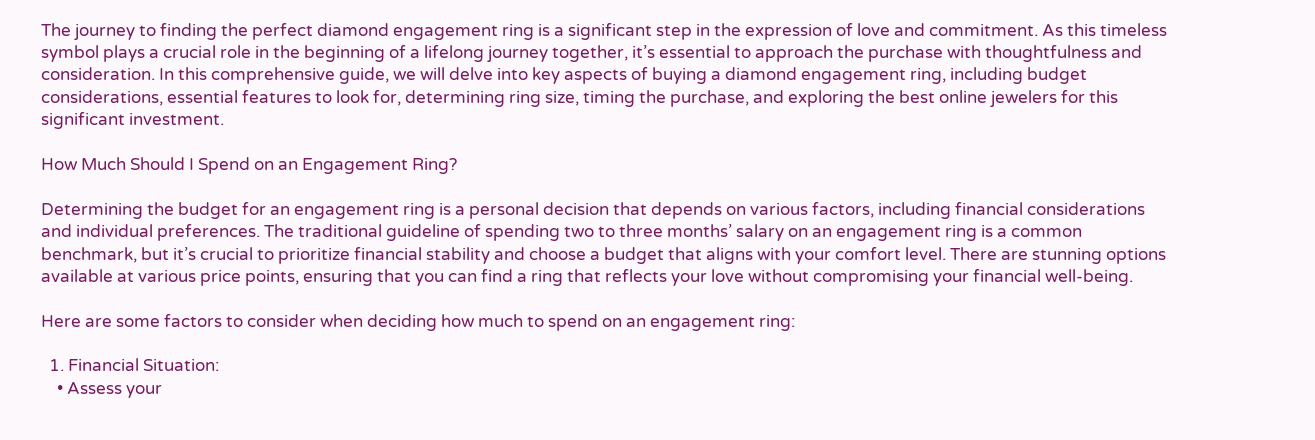The journey to finding the perfect diamond engagement ring is a significant step in the expression of love and commitment. As this timeless symbol plays a crucial role in the beginning of a lifelong journey together, it’s essential to approach the purchase with thoughtfulness and consideration. In this comprehensive guide, we will delve into key aspects of buying a diamond engagement ring, including budget considerations, essential features to look for, determining ring size, timing the purchase, and exploring the best online jewelers for this significant investment.

How Much Should I Spend on an Engagement Ring?

Determining the budget for an engagement ring is a personal decision that depends on various factors, including financial considerations and individual preferences. The traditional guideline of spending two to three months’ salary on an engagement ring is a common benchmark, but it’s crucial to prioritize financial stability and choose a budget that aligns with your comfort level. There are stunning options available at various price points, ensuring that you can find a ring that reflects your love without compromising your financial well-being.

Here are some factors to consider when deciding how much to spend on an engagement ring:

  1. Financial Situation:
    • Assess your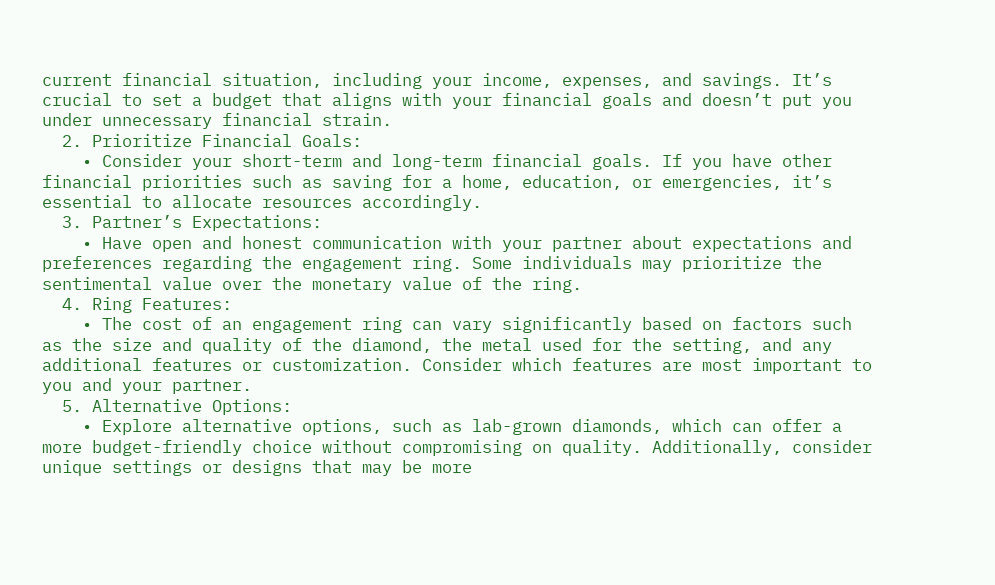current financial situation, including your income, expenses, and savings. It’s crucial to set a budget that aligns with your financial goals and doesn’t put you under unnecessary financial strain.
  2. Prioritize Financial Goals:
    • Consider your short-term and long-term financial goals. If you have other financial priorities such as saving for a home, education, or emergencies, it’s essential to allocate resources accordingly.
  3. Partner’s Expectations:
    • Have open and honest communication with your partner about expectations and preferences regarding the engagement ring. Some individuals may prioritize the sentimental value over the monetary value of the ring.
  4. Ring Features:
    • The cost of an engagement ring can vary significantly based on factors such as the size and quality of the diamond, the metal used for the setting, and any additional features or customization. Consider which features are most important to you and your partner.
  5. Alternative Options:
    • Explore alternative options, such as lab-grown diamonds, which can offer a more budget-friendly choice without compromising on quality. Additionally, consider unique settings or designs that may be more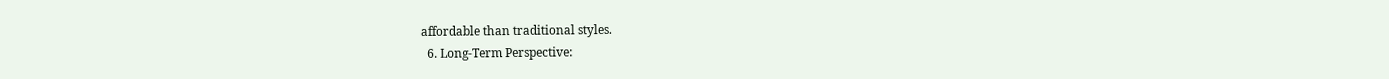affordable than traditional styles.
  6. Long-Term Perspective: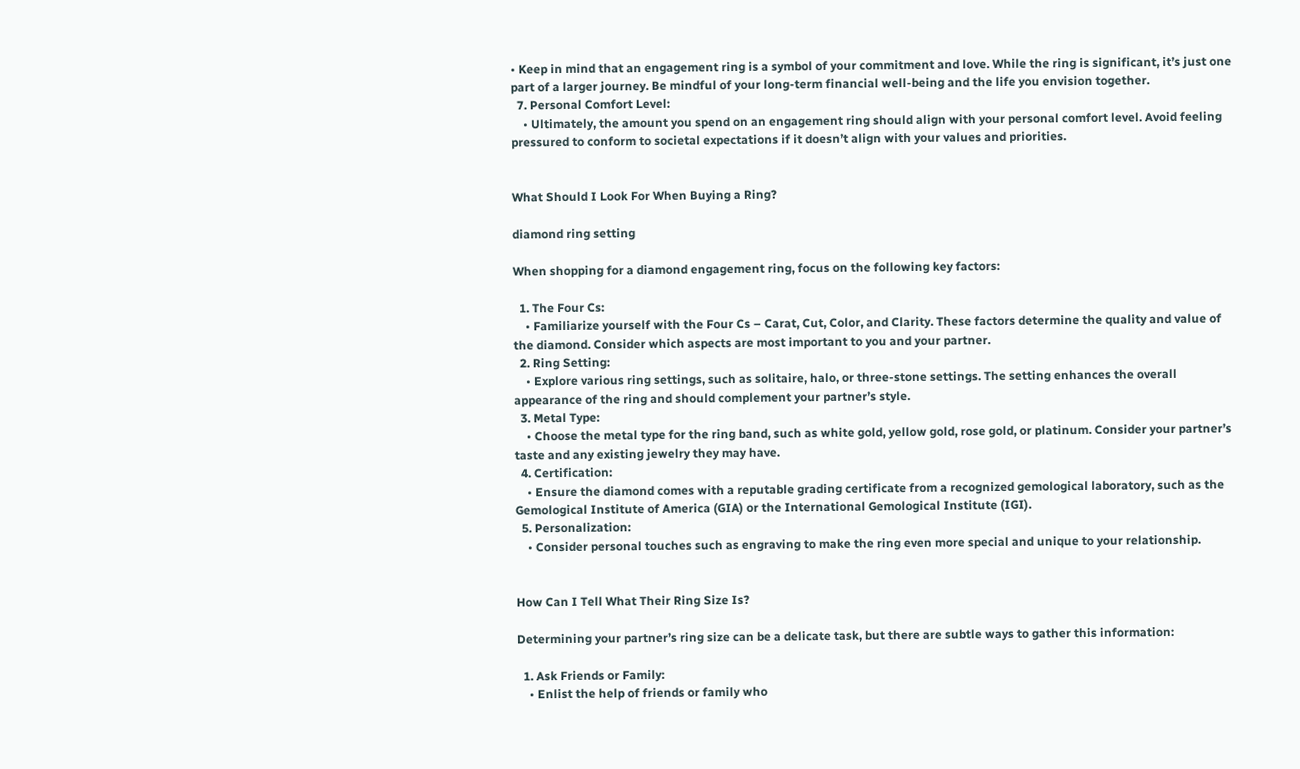• Keep in mind that an engagement ring is a symbol of your commitment and love. While the ring is significant, it’s just one part of a larger journey. Be mindful of your long-term financial well-being and the life you envision together.
  7. Personal Comfort Level:
    • Ultimately, the amount you spend on an engagement ring should align with your personal comfort level. Avoid feeling pressured to conform to societal expectations if it doesn’t align with your values and priorities.


What Should I Look For When Buying a Ring?

diamond ring setting

When shopping for a diamond engagement ring, focus on the following key factors:

  1. The Four Cs:
    • Familiarize yourself with the Four Cs – Carat, Cut, Color, and Clarity. These factors determine the quality and value of the diamond. Consider which aspects are most important to you and your partner.
  2. Ring Setting:
    • Explore various ring settings, such as solitaire, halo, or three-stone settings. The setting enhances the overall appearance of the ring and should complement your partner’s style.
  3. Metal Type:
    • Choose the metal type for the ring band, such as white gold, yellow gold, rose gold, or platinum. Consider your partner’s taste and any existing jewelry they may have.
  4. Certification:
    • Ensure the diamond comes with a reputable grading certificate from a recognized gemological laboratory, such as the Gemological Institute of America (GIA) or the International Gemological Institute (IGI).
  5. Personalization:
    • Consider personal touches such as engraving to make the ring even more special and unique to your relationship.


How Can I Tell What Their Ring Size Is?

Determining your partner’s ring size can be a delicate task, but there are subtle ways to gather this information:

  1. Ask Friends or Family:
    • Enlist the help of friends or family who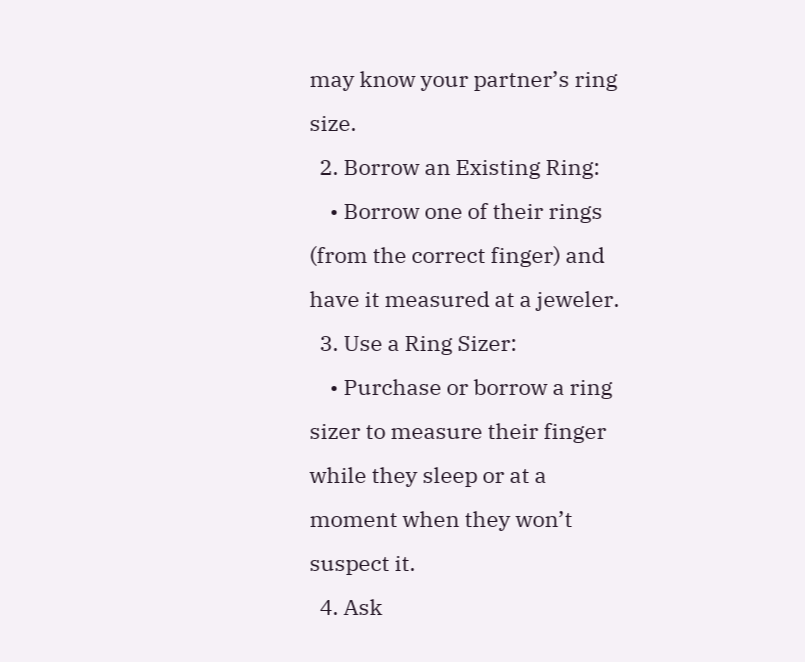may know your partner’s ring size.
  2. Borrow an Existing Ring:
    • Borrow one of their rings (from the correct finger) and have it measured at a jeweler.
  3. Use a Ring Sizer:
    • Purchase or borrow a ring sizer to measure their finger while they sleep or at a moment when they won’t suspect it.
  4. Ask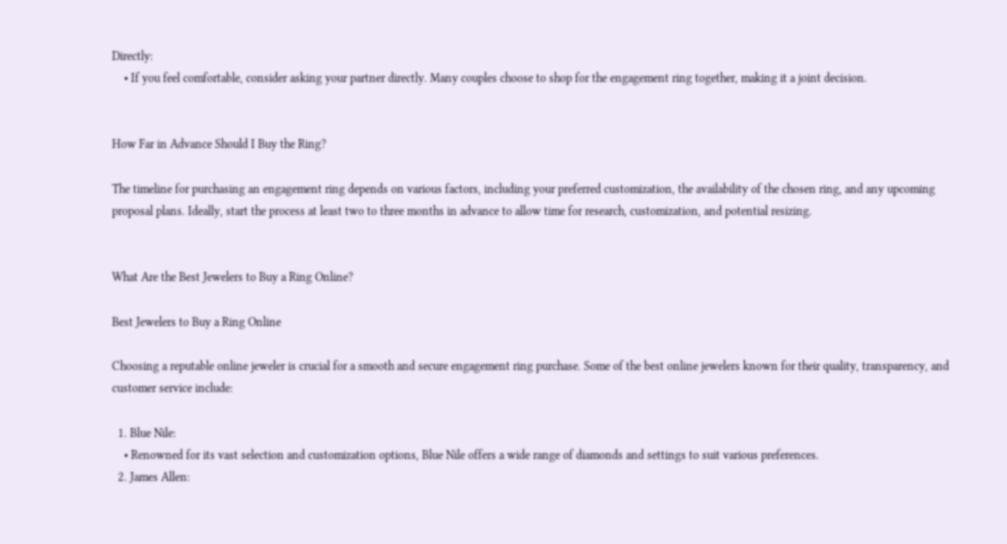Directly:
    • If you feel comfortable, consider asking your partner directly. Many couples choose to shop for the engagement ring together, making it a joint decision.


How Far in Advance Should I Buy the Ring?

The timeline for purchasing an engagement ring depends on various factors, including your preferred customization, the availability of the chosen ring, and any upcoming proposal plans. Ideally, start the process at least two to three months in advance to allow time for research, customization, and potential resizing.


What Are the Best Jewelers to Buy a Ring Online?

Best Jewelers to Buy a Ring Online

Choosing a reputable online jeweler is crucial for a smooth and secure engagement ring purchase. Some of the best online jewelers known for their quality, transparency, and customer service include:

  1. Blue Nile:
    • Renowned for its vast selection and customization options, Blue Nile offers a wide range of diamonds and settings to suit various preferences.
  2. James Allen: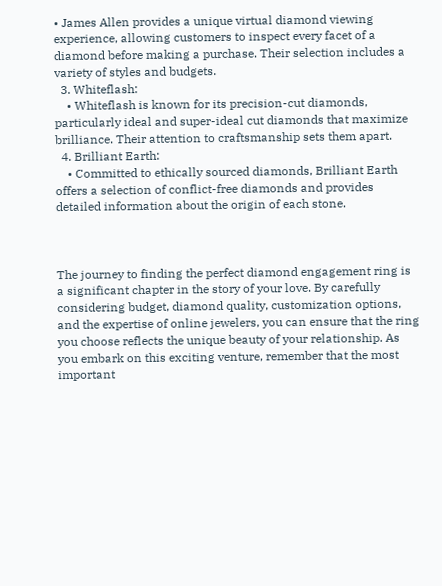• James Allen provides a unique virtual diamond viewing experience, allowing customers to inspect every facet of a diamond before making a purchase. Their selection includes a variety of styles and budgets.
  3. Whiteflash:
    • Whiteflash is known for its precision-cut diamonds, particularly ideal and super-ideal cut diamonds that maximize brilliance. Their attention to craftsmanship sets them apart.
  4. Brilliant Earth:
    • Committed to ethically sourced diamonds, Brilliant Earth offers a selection of conflict-free diamonds and provides detailed information about the origin of each stone.



The journey to finding the perfect diamond engagement ring is a significant chapter in the story of your love. By carefully considering budget, diamond quality, customization options, and the expertise of online jewelers, you can ensure that the ring you choose reflects the unique beauty of your relationship. As you embark on this exciting venture, remember that the most important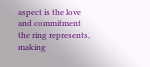aspect is the love and commitment the ring represents, making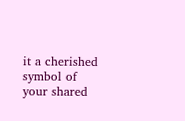it a cherished symbol of your shared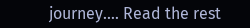journey.… Read the rest